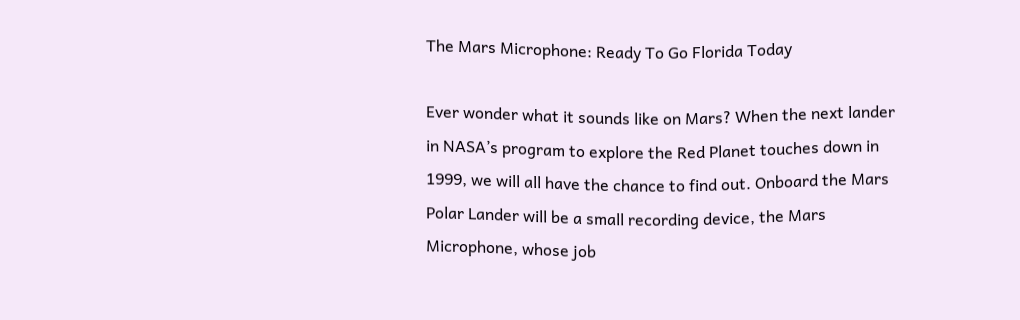The Mars Microphone: Ready To Go Florida Today

Ever wonder what it sounds like on Mars? When the next lander in NASA’s program to explore the Red Planet touches down in 1999, we will all have the chance to find out. Onboard the Mars Polar Lander will be a small recording device, the Mars Microphone, whose job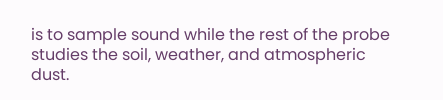is to sample sound while the rest of the probe studies the soil, weather, and atmospheric dust.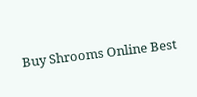Buy Shrooms Online Best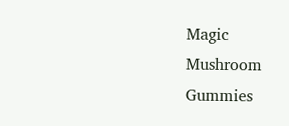Magic Mushroom Gummies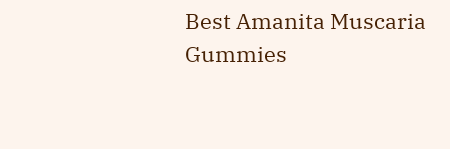Best Amanita Muscaria Gummies